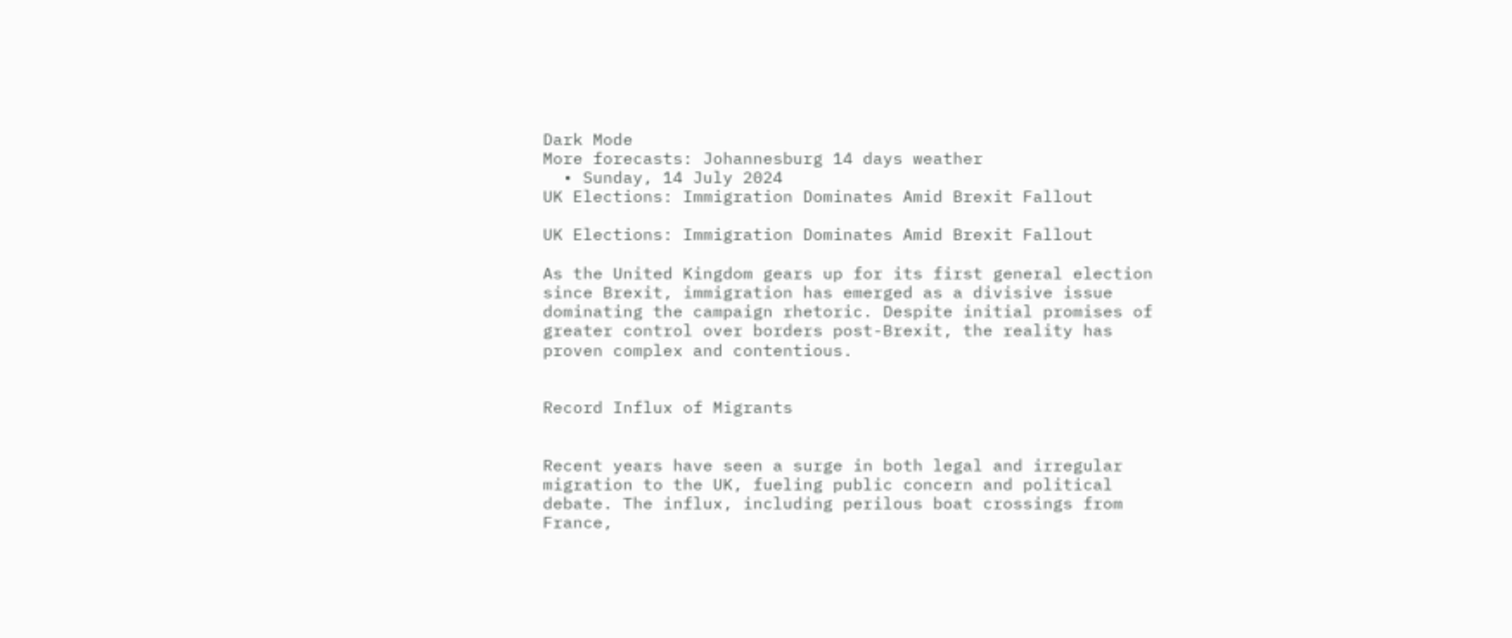Dark Mode
More forecasts: Johannesburg 14 days weather
  • Sunday, 14 July 2024
UK Elections: Immigration Dominates Amid Brexit Fallout

UK Elections: Immigration Dominates Amid Brexit Fallout

As the United Kingdom gears up for its first general election since Brexit, immigration has emerged as a divisive issue dominating the campaign rhetoric. Despite initial promises of greater control over borders post-Brexit, the reality has proven complex and contentious.


Record Influx of Migrants


Recent years have seen a surge in both legal and irregular migration to the UK, fueling public concern and political debate. The influx, including perilous boat crossings from France,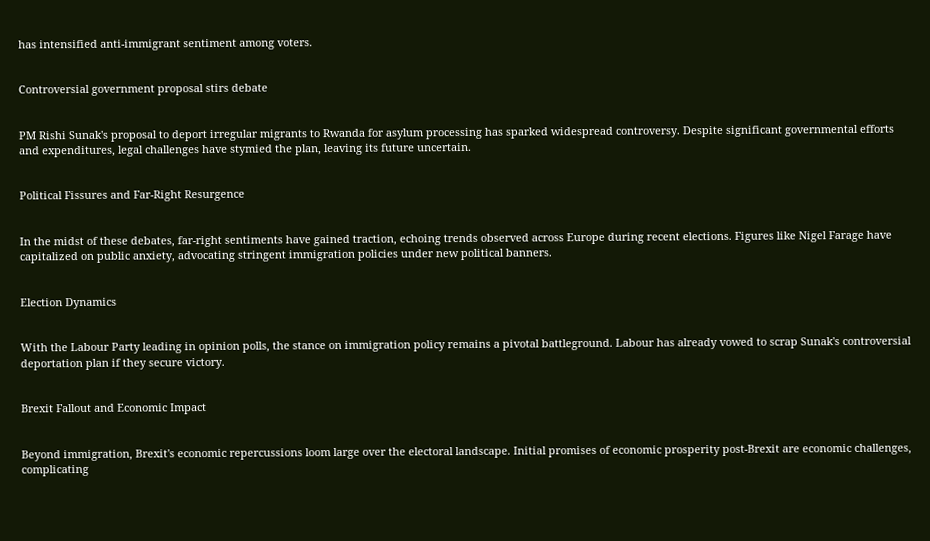has intensified anti-immigrant sentiment among voters.


Controversial government proposal stirs debate


PM Rishi Sunak's proposal to deport irregular migrants to Rwanda for asylum processing has sparked widespread controversy. Despite significant governmental efforts and expenditures, legal challenges have stymied the plan, leaving its future uncertain.


Political Fissures and Far-Right Resurgence


In the midst of these debates, far-right sentiments have gained traction, echoing trends observed across Europe during recent elections. Figures like Nigel Farage have capitalized on public anxiety, advocating stringent immigration policies under new political banners.


Election Dynamics


With the Labour Party leading in opinion polls, the stance on immigration policy remains a pivotal battleground. Labour has already vowed to scrap Sunak's controversial deportation plan if they secure victory.


Brexit Fallout and Economic Impact


Beyond immigration, Brexit's economic repercussions loom large over the electoral landscape. Initial promises of economic prosperity post-Brexit are economic challenges, complicating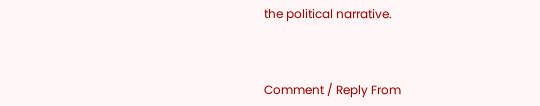the political narrative.



Comment / Reply From